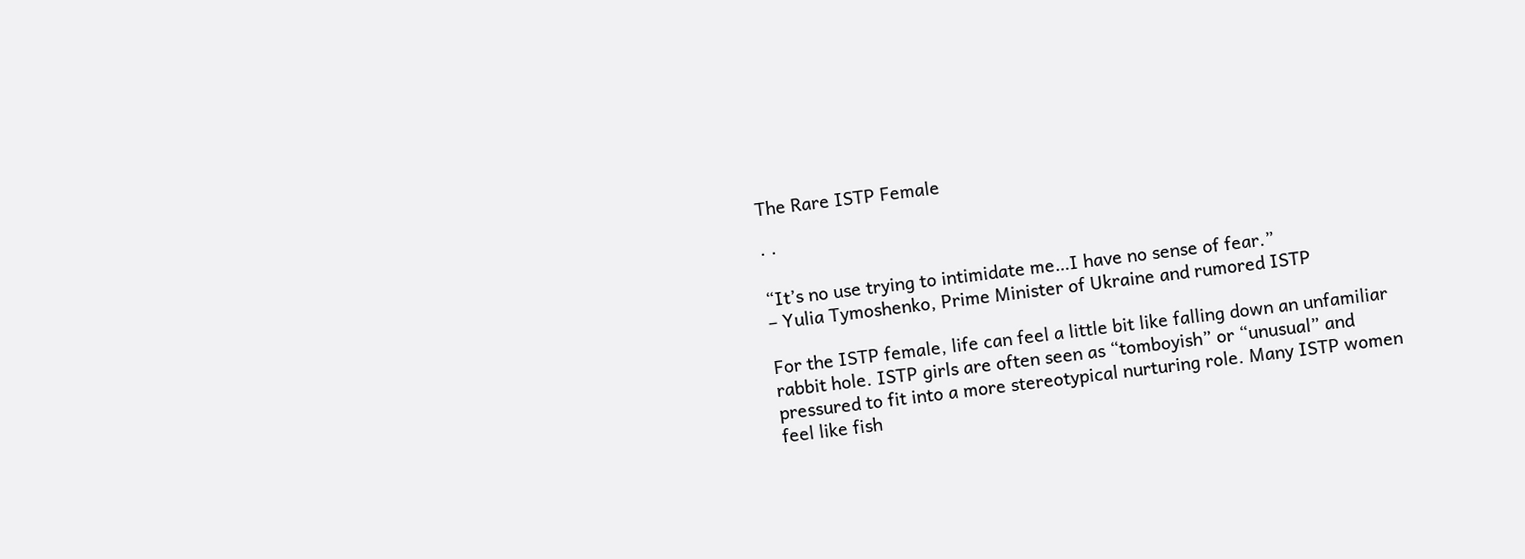The Rare ISTP Female

· ·

“It’s no use trying to intimidate me…I have no sense of fear.”
– Yulia Tymoshenko, Prime Minister of Ukraine and rumored ISTP

For the ISTP female, life can feel a little bit like falling down an unfamiliar rabbit hole. ISTP girls are often seen as “tomboyish” or “unusual” and pressured to fit into a more stereotypical nurturing role. Many ISTP women feel like fish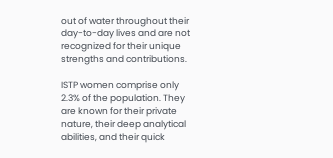out of water throughout their day-to-day lives and are not recognized for their unique strengths and contributions.

ISTP women comprise only 2.3% of the population. They are known for their private nature, their deep analytical abilities, and their quick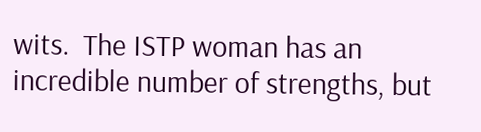wits.  The ISTP woman has an incredible number of strengths, but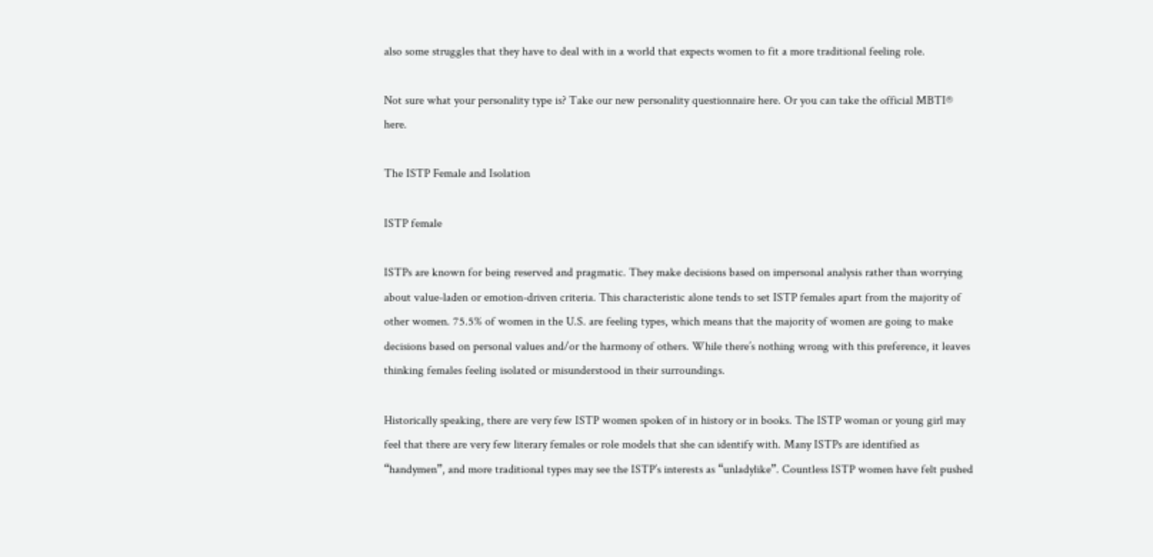also some struggles that they have to deal with in a world that expects women to fit a more traditional feeling role.

Not sure what your personality type is? Take our new personality questionnaire here. Or you can take the official MBTI® here.

The ISTP Female and Isolation

ISTP female

ISTPs are known for being reserved and pragmatic. They make decisions based on impersonal analysis rather than worrying about value-laden or emotion-driven criteria. This characteristic alone tends to set ISTP females apart from the majority of other women. 75.5% of women in the U.S. are feeling types, which means that the majority of women are going to make decisions based on personal values and/or the harmony of others. While there’s nothing wrong with this preference, it leaves thinking females feeling isolated or misunderstood in their surroundings.

Historically speaking, there are very few ISTP women spoken of in history or in books. The ISTP woman or young girl may feel that there are very few literary females or role models that she can identify with. Many ISTPs are identified as “handymen”, and more traditional types may see the ISTP’s interests as “unladylike”. Countless ISTP women have felt pushed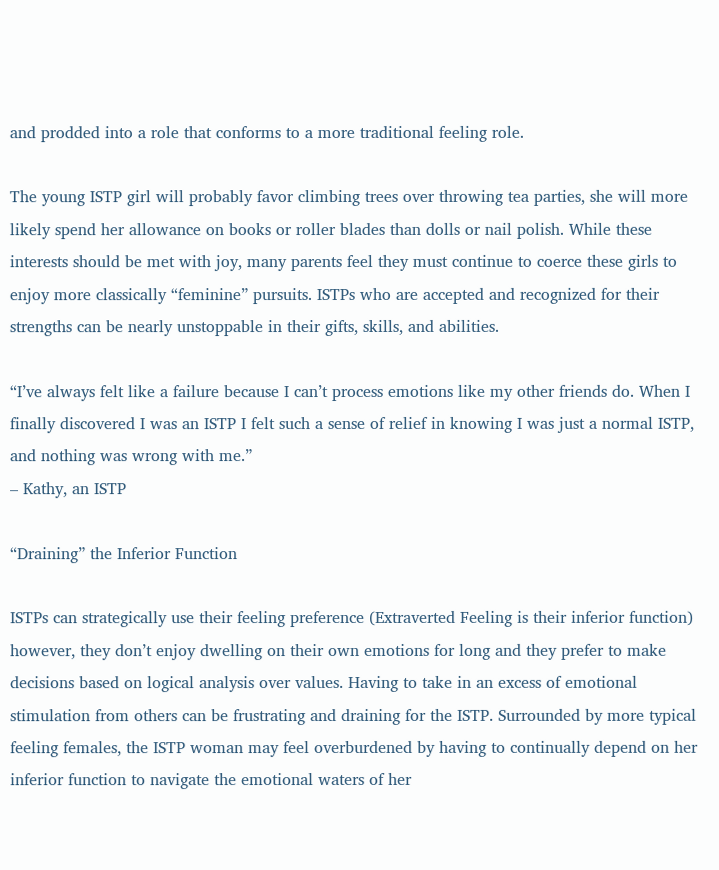and prodded into a role that conforms to a more traditional feeling role.

The young ISTP girl will probably favor climbing trees over throwing tea parties, she will more likely spend her allowance on books or roller blades than dolls or nail polish. While these interests should be met with joy, many parents feel they must continue to coerce these girls to enjoy more classically “feminine” pursuits. ISTPs who are accepted and recognized for their strengths can be nearly unstoppable in their gifts, skills, and abilities.

“I’ve always felt like a failure because I can’t process emotions like my other friends do. When I finally discovered I was an ISTP I felt such a sense of relief in knowing I was just a normal ISTP, and nothing was wrong with me.”
– Kathy, an ISTP

“Draining” the Inferior Function

ISTPs can strategically use their feeling preference (Extraverted Feeling is their inferior function) however, they don’t enjoy dwelling on their own emotions for long and they prefer to make decisions based on logical analysis over values. Having to take in an excess of emotional stimulation from others can be frustrating and draining for the ISTP. Surrounded by more typical feeling females, the ISTP woman may feel overburdened by having to continually depend on her inferior function to navigate the emotional waters of her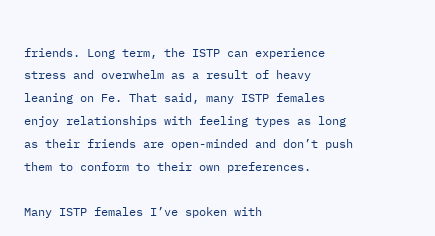friends. Long term, the ISTP can experience stress and overwhelm as a result of heavy leaning on Fe. That said, many ISTP females enjoy relationships with feeling types as long as their friends are open-minded and don’t push them to conform to their own preferences.

Many ISTP females I’ve spoken with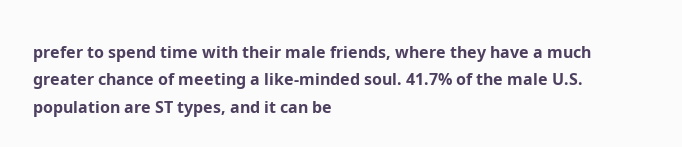prefer to spend time with their male friends, where they have a much greater chance of meeting a like-minded soul. 41.7% of the male U.S. population are ST types, and it can be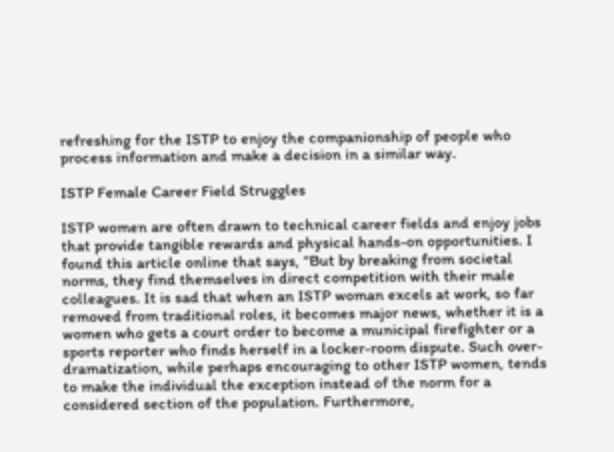refreshing for the ISTP to enjoy the companionship of people who process information and make a decision in a similar way.

ISTP Female Career Field Struggles

ISTP women are often drawn to technical career fields and enjoy jobs that provide tangible rewards and physical hands-on opportunities. I found this article online that says, “But by breaking from societal norms, they find themselves in direct competition with their male colleagues. It is sad that when an ISTP woman excels at work, so far removed from traditional roles, it becomes major news, whether it is a women who gets a court order to become a municipal firefighter or a sports reporter who finds herself in a locker-room dispute. Such over-dramatization, while perhaps encouraging to other ISTP women, tends to make the individual the exception instead of the norm for a considered section of the population. Furthermore,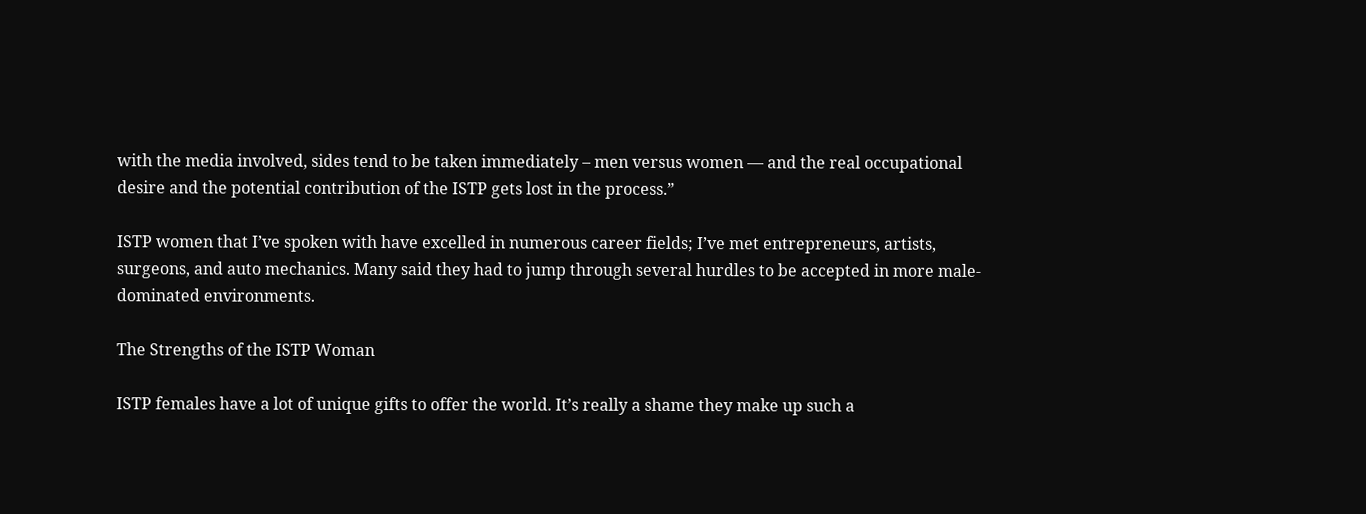with the media involved, sides tend to be taken immediately – men versus women — and the real occupational desire and the potential contribution of the ISTP gets lost in the process.”

ISTP women that I’ve spoken with have excelled in numerous career fields; I’ve met entrepreneurs, artists, surgeons, and auto mechanics. Many said they had to jump through several hurdles to be accepted in more male-dominated environments.

The Strengths of the ISTP Woman

ISTP females have a lot of unique gifts to offer the world. It’s really a shame they make up such a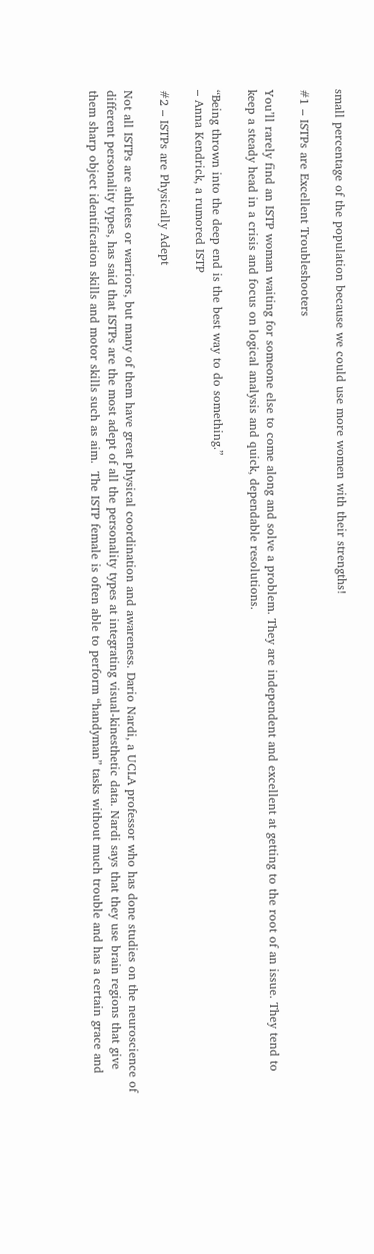small percentage of the population because we could use more women with their strengths!

#1 – ISTPs are Excellent Troubleshooters

You’ll rarely find an ISTP woman waiting for someone else to come along and solve a problem. They are independent and excellent at getting to the root of an issue. They tend to keep a steady head in a crisis and focus on logical analysis and quick, dependable resolutions.

“Being thrown into the deep end is the best way to do something.”
– Anna Kendrick, a rumored ISTP

#2 – ISTPs are Physically Adept

Not all ISTPs are athletes or warriors, but many of them have great physical coordination and awareness. Dario Nardi, a UCLA professor who has done studies on the neuroscience of different personality types, has said that ISTPs are the most adept of all the personality types at integrating visual-kinesthetic data. Nardi says that they use brain regions that give them sharp object identification skills and motor skills such as aim.  The ISTP female is often able to perform “handyman” tasks without much trouble and has a certain grace and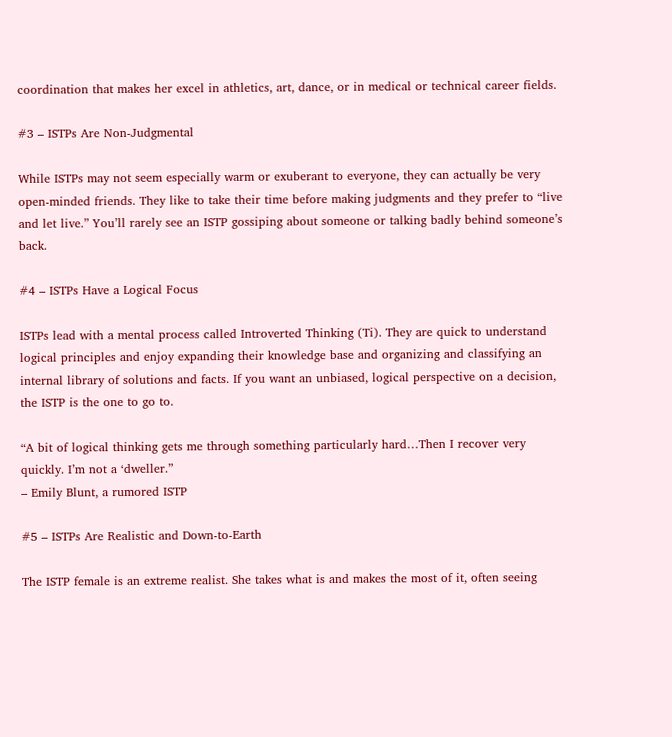coordination that makes her excel in athletics, art, dance, or in medical or technical career fields.

#3 – ISTPs Are Non-Judgmental

While ISTPs may not seem especially warm or exuberant to everyone, they can actually be very open-minded friends. They like to take their time before making judgments and they prefer to “live and let live.” You’ll rarely see an ISTP gossiping about someone or talking badly behind someone’s back.

#4 – ISTPs Have a Logical Focus

ISTPs lead with a mental process called Introverted Thinking (Ti). They are quick to understand logical principles and enjoy expanding their knowledge base and organizing and classifying an internal library of solutions and facts. If you want an unbiased, logical perspective on a decision, the ISTP is the one to go to.

“A bit of logical thinking gets me through something particularly hard…Then I recover very quickly. I’m not a ‘dweller.”
– Emily Blunt, a rumored ISTP

#5 – ISTPs Are Realistic and Down-to-Earth

The ISTP female is an extreme realist. She takes what is and makes the most of it, often seeing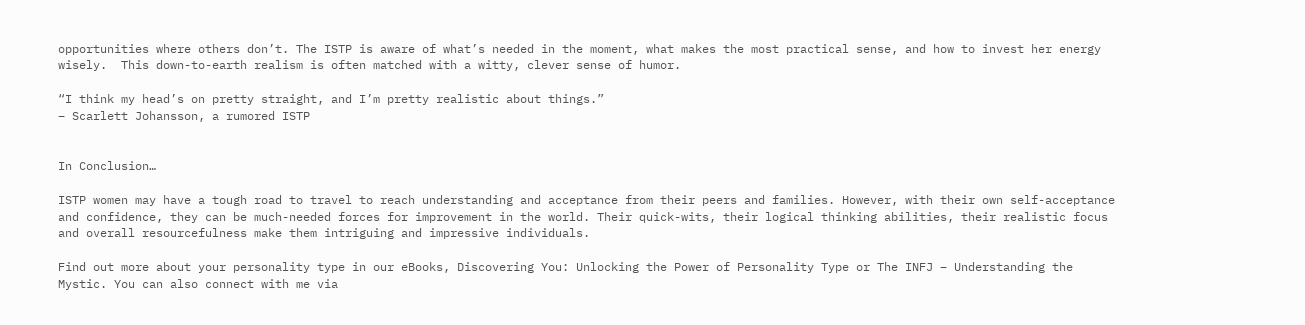opportunities where others don’t. The ISTP is aware of what’s needed in the moment, what makes the most practical sense, and how to invest her energy wisely.  This down-to-earth realism is often matched with a witty, clever sense of humor.

“I think my head’s on pretty straight, and I’m pretty realistic about things.”
– Scarlett Johansson, a rumored ISTP


In Conclusion…

ISTP women may have a tough road to travel to reach understanding and acceptance from their peers and families. However, with their own self-acceptance and confidence, they can be much-needed forces for improvement in the world. Their quick-wits, their logical thinking abilities, their realistic focus and overall resourcefulness make them intriguing and impressive individuals.

Find out more about your personality type in our eBooks, Discovering You: Unlocking the Power of Personality Type or The INFJ – Understanding the Mystic. You can also connect with me via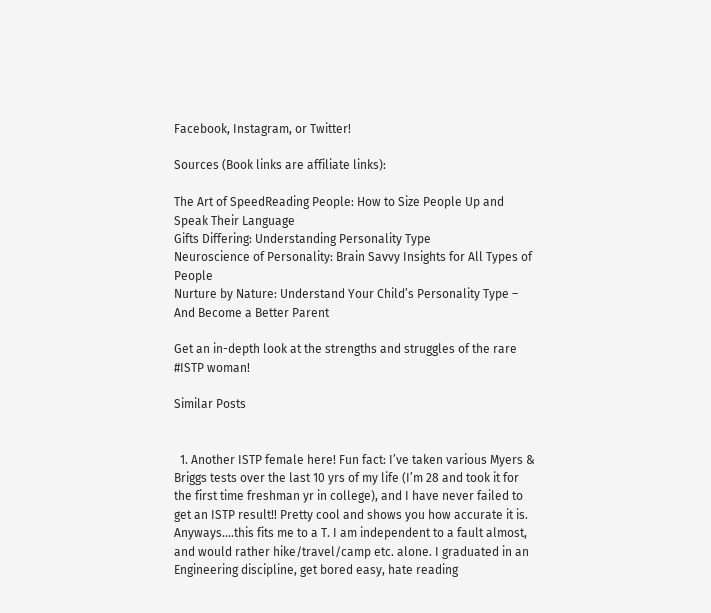Facebook, Instagram, or Twitter!

Sources (Book links are affiliate links):

The Art of SpeedReading People: How to Size People Up and Speak Their Language
Gifts Differing: Understanding Personality Type
Neuroscience of Personality: Brain Savvy Insights for All Types of People
Nurture by Nature: Understand Your Child’s Personality Type – And Become a Better Parent

Get an in-depth look at the strengths and struggles of the rare #ISTP woman!

Similar Posts


  1. Another ISTP female here! Fun fact: I’ve taken various Myers & Briggs tests over the last 10 yrs of my life (I’m 28 and took it for the first time freshman yr in college), and I have never failed to get an ISTP result!! Pretty cool and shows you how accurate it is. Anyways….this fits me to a T. I am independent to a fault almost, and would rather hike/travel/camp etc. alone. I graduated in an Engineering discipline, get bored easy, hate reading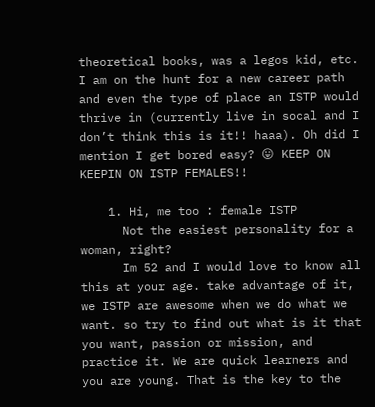theoretical books, was a legos kid, etc. I am on the hunt for a new career path and even the type of place an ISTP would thrive in (currently live in socal and I don’t think this is it!! haaa). Oh did I mention I get bored easy? 😛 KEEP ON KEEPIN ON ISTP FEMALES!!

    1. Hi, me too : female ISTP
      Not the easiest personality for a woman, right?
      Im 52 and I would love to know all this at your age. take advantage of it, we ISTP are awesome when we do what we want. so try to find out what is it that you want, passion or mission, and practice it. We are quick learners and you are young. That is the key to the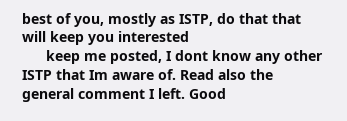best of you, mostly as ISTP, do that that will keep you interested
      keep me posted, I dont know any other ISTP that Im aware of. Read also the general comment I left. Good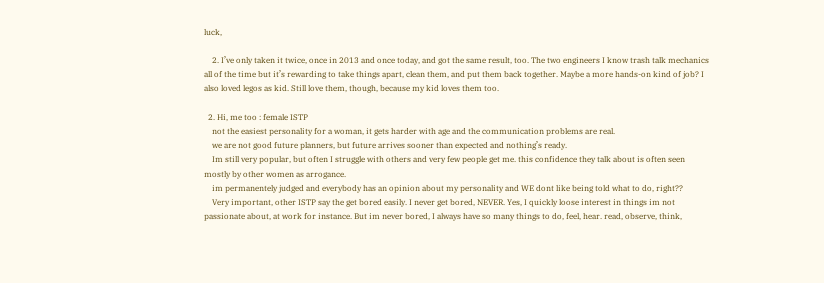luck,

    2. I’ve only taken it twice, once in 2013 and once today, and got the same result, too. The two engineers I know trash talk mechanics all of the time but it’s rewarding to take things apart, clean them, and put them back together. Maybe a more hands-on kind of job? I also loved legos as kid. Still love them, though, because my kid loves them too.

  2. Hi, me too : female ISTP
    not the easiest personality for a woman, it gets harder with age and the communication problems are real.
    we are not good future planners, but future arrives sooner than expected and nothing’s ready.
    Im still very popular, but often I struggle with others and very few people get me. this confidence they talk about is often seen mostly by other women as arrogance.
    im permanentely judged and everybody has an opinion about my personality and WE dont like being told what to do, right??
    Very important, other ISTP say the get bored easily. I never get bored, NEVER. Yes, I quickly loose interest in things im not passionate about, at work for instance. But im never bored, I always have so many things to do, feel, hear. read, observe, think,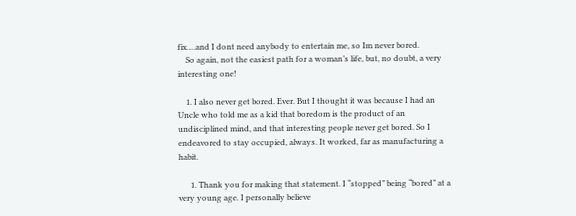fix….and I dont need anybody to entertain me, so Im never bored.
    So again, not the easiest path for a woman’s life, but, no doubt, a very interesting one!

    1. I also never get bored. Ever. But I thought it was because I had an Uncle who told me as a kid that boredom is the product of an undisciplined mind, and that interesting people never get bored. So I endeavored to stay occupied, always. It worked, far as manufacturing a habit.

      1. Thank you for making that statement. I “stopped” being “bored” at a very young age. I personally believe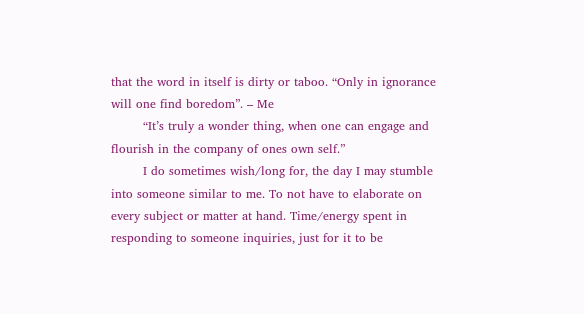that the word in itself is dirty or taboo. “Only in ignorance will one find boredom”. – Me
        “It’s truly a wonder thing, when one can engage and flourish in the company of ones own self.”
        I do sometimes wish/long for, the day I may stumble into someone similar to me. To not have to elaborate on every subject or matter at hand. Time/energy spent in responding to someone inquiries, just for it to be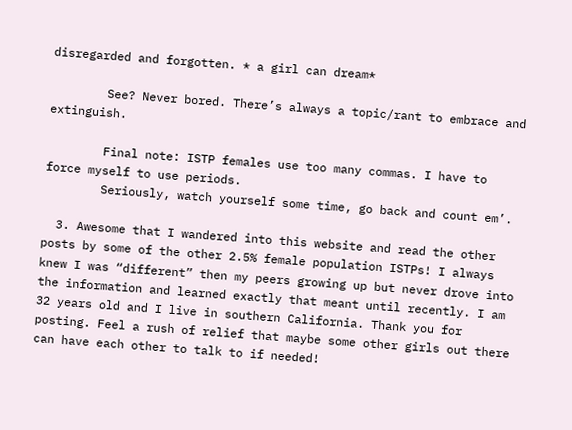disregarded and forgotten. * a girl can dream*

        See? Never bored. There’s always a topic/rant to embrace and extinguish.

        Final note: ISTP females use too many commas. I have to force myself to use periods.
        Seriously, watch yourself some time, go back and count em’.

  3. Awesome that I wandered into this website and read the other posts by some of the other 2.5% female population ISTPs! I always knew I was “different” then my peers growing up but never drove into the information and learned exactly that meant until recently. I am 32 years old and I live in southern California. Thank you for posting. Feel a rush of relief that maybe some other girls out there can have each other to talk to if needed!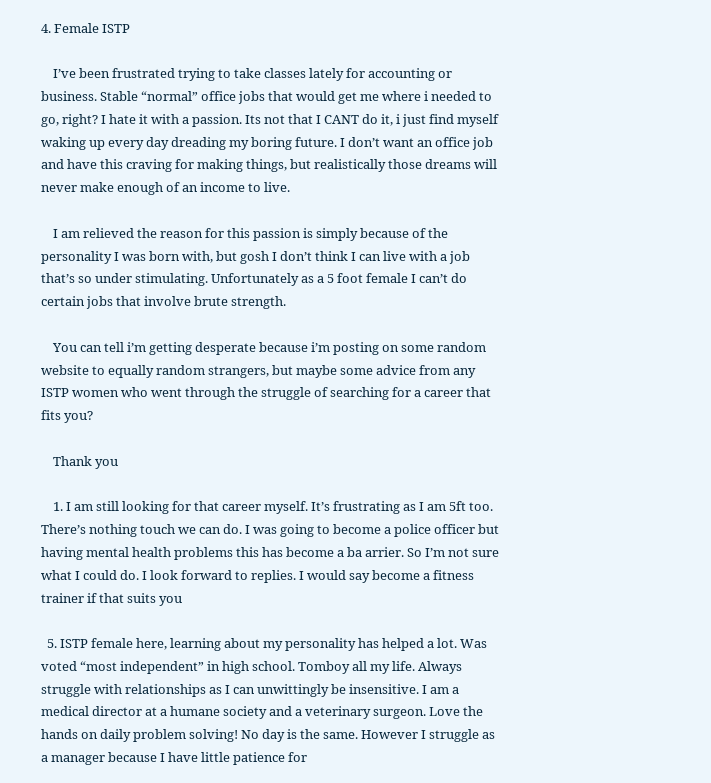4. Female ISTP

    I’ve been frustrated trying to take classes lately for accounting or business. Stable “normal” office jobs that would get me where i needed to go, right? I hate it with a passion. Its not that I CANT do it, i just find myself waking up every day dreading my boring future. I don’t want an office job and have this craving for making things, but realistically those dreams will never make enough of an income to live.

    I am relieved the reason for this passion is simply because of the personality I was born with, but gosh I don’t think I can live with a job that’s so under stimulating. Unfortunately as a 5 foot female I can’t do certain jobs that involve brute strength.

    You can tell i’m getting desperate because i’m posting on some random website to equally random strangers, but maybe some advice from any ISTP women who went through the struggle of searching for a career that fits you?

    Thank you

    1. I am still looking for that career myself. It’s frustrating as I am 5ft too. There’s nothing touch we can do. I was going to become a police officer but having mental health problems this has become a ba arrier. So I’m not sure what I could do. I look forward to replies. I would say become a fitness trainer if that suits you

  5. ISTP female here, learning about my personality has helped a lot. Was voted “most independent” in high school. Tomboy all my life. Always struggle with relationships as I can unwittingly be insensitive. I am a medical director at a humane society and a veterinary surgeon. Love the hands on daily problem solving! No day is the same. However I struggle as a manager because I have little patience for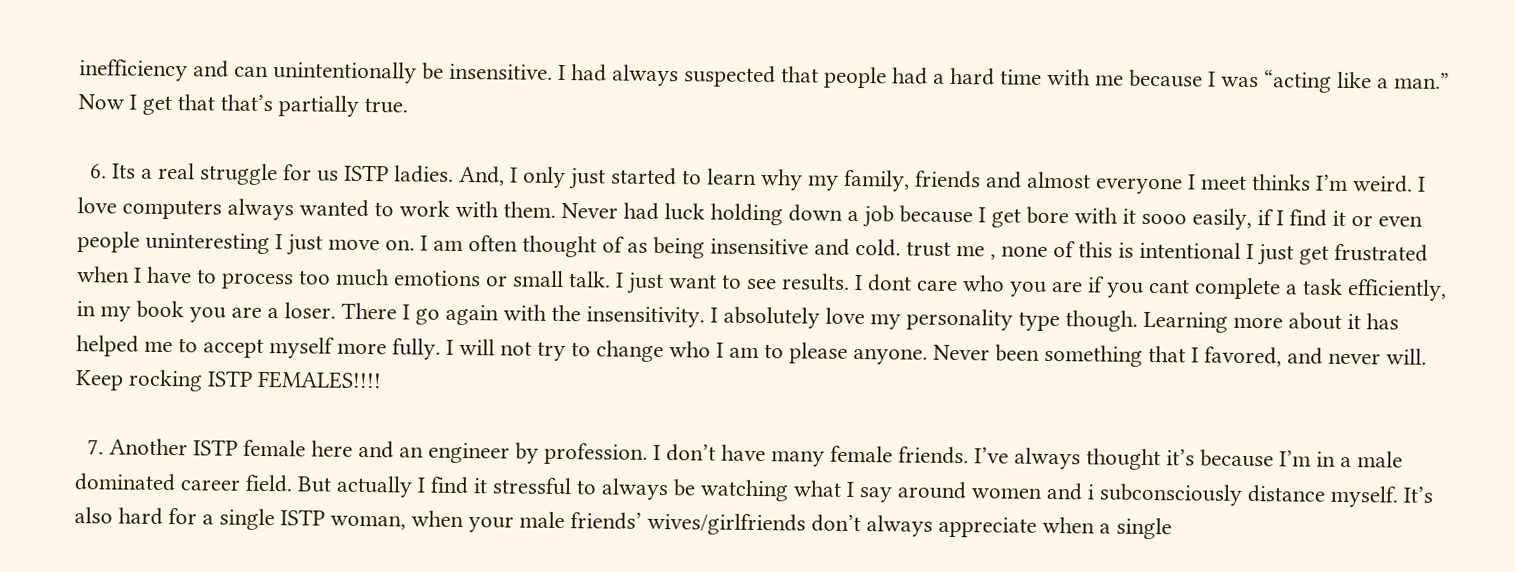inefficiency and can unintentionally be insensitive. I had always suspected that people had a hard time with me because I was “acting like a man.” Now I get that that’s partially true.

  6. Its a real struggle for us ISTP ladies. And, I only just started to learn why my family, friends and almost everyone I meet thinks I’m weird. I love computers always wanted to work with them. Never had luck holding down a job because I get bore with it sooo easily, if I find it or even people uninteresting I just move on. I am often thought of as being insensitive and cold. trust me , none of this is intentional I just get frustrated when I have to process too much emotions or small talk. I just want to see results. I dont care who you are if you cant complete a task efficiently, in my book you are a loser. There I go again with the insensitivity. I absolutely love my personality type though. Learning more about it has helped me to accept myself more fully. I will not try to change who I am to please anyone. Never been something that I favored, and never will. Keep rocking ISTP FEMALES!!!!

  7. Another ISTP female here and an engineer by profession. I don’t have many female friends. I’ve always thought it’s because I’m in a male dominated career field. But actually I find it stressful to always be watching what I say around women and i subconsciously distance myself. It’s also hard for a single ISTP woman, when your male friends’ wives/girlfriends don’t always appreciate when a single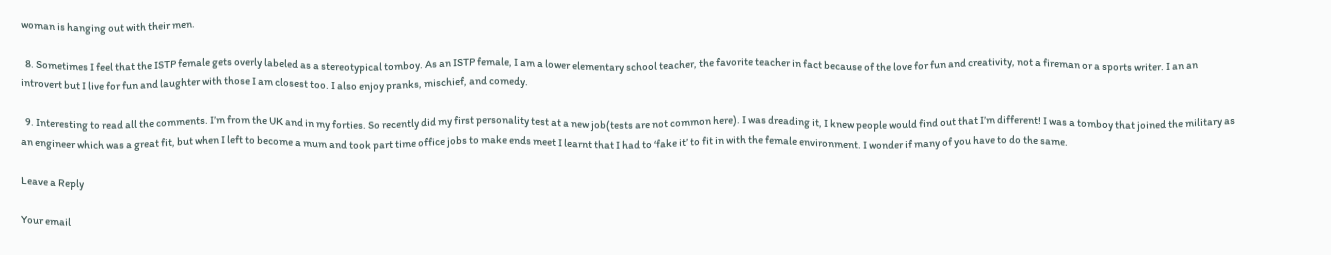woman is hanging out with their men.

  8. Sometimes I feel that the ISTP female gets overly labeled as a stereotypical tomboy. As an ISTP female, I am a lower elementary school teacher, the favorite teacher in fact because of the love for fun and creativity, not a fireman or a sports writer. I an an introvert but I live for fun and laughter with those I am closest too. I also enjoy pranks, mischief, and comedy.

  9. Interesting to read all the comments. I’m from the UK and in my forties. So recently did my first personality test at a new job(tests are not common here). I was dreading it, I knew people would find out that I’m different! I was a tomboy that joined the military as an engineer which was a great fit, but when I left to become a mum and took part time office jobs to make ends meet I learnt that I had to ‘fake it’ to fit in with the female environment. I wonder if many of you have to do the same.

Leave a Reply

Your email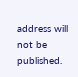address will not be published.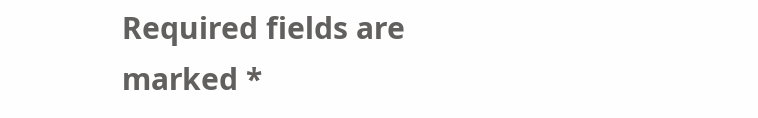Required fields are marked *